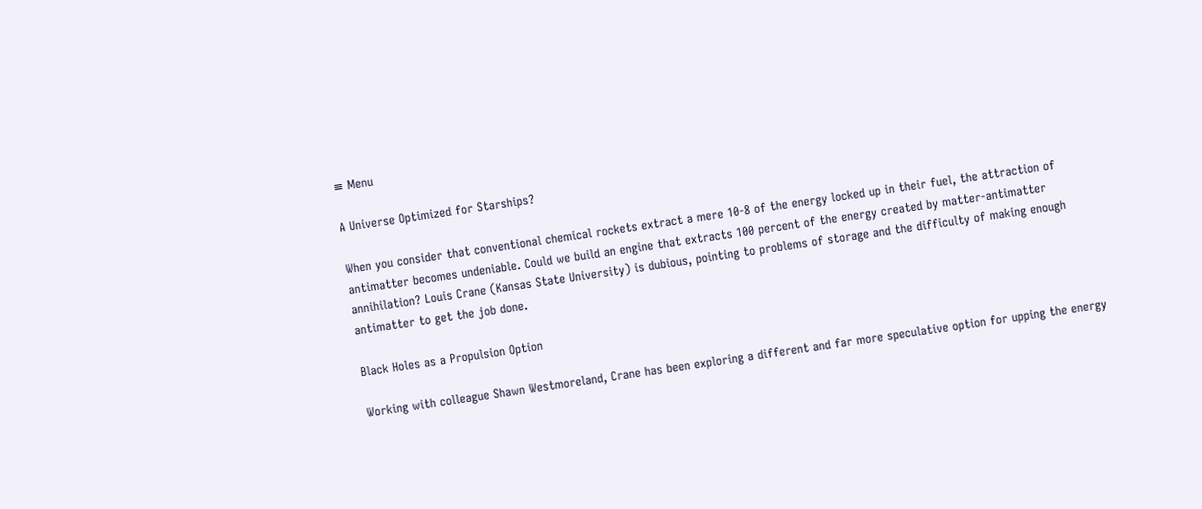≡ Menu

A Universe Optimized for Starships?

When you consider that conventional chemical rockets extract a mere 10-8 of the energy locked up in their fuel, the attraction of antimatter becomes undeniable. Could we build an engine that extracts 100 percent of the energy created by matter-antimatter annihilation? Louis Crane (Kansas State University) is dubious, pointing to problems of storage and the difficulty of making enough antimatter to get the job done.

Black Holes as a Propulsion Option

Working with colleague Shawn Westmoreland, Crane has been exploring a different and far more speculative option for upping the energy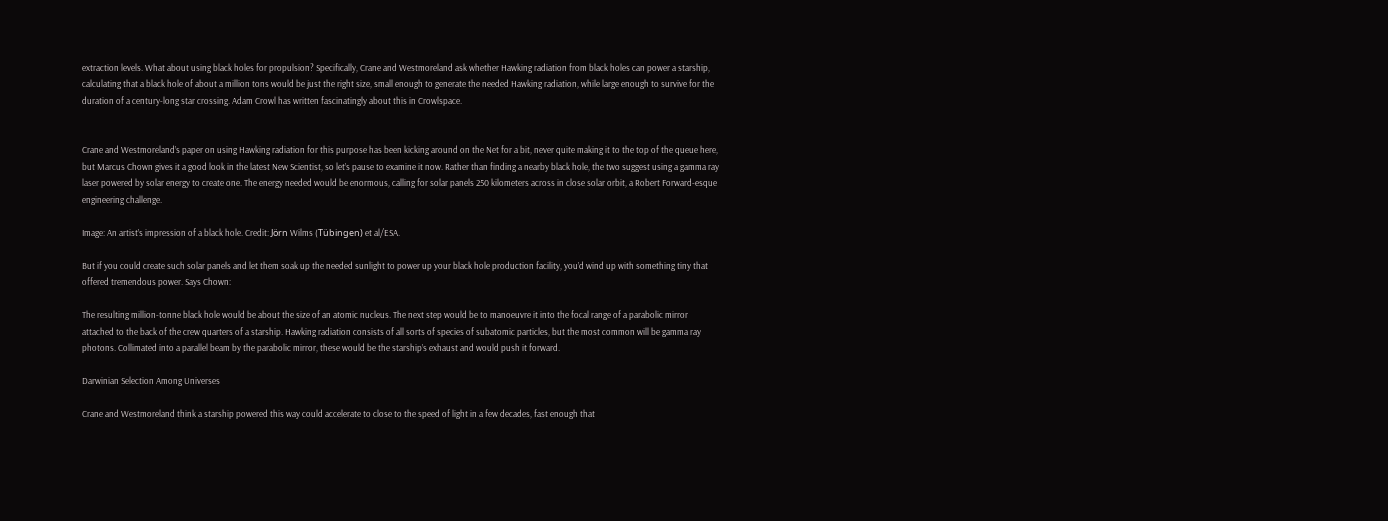extraction levels. What about using black holes for propulsion? Specifically, Crane and Westmoreland ask whether Hawking radiation from black holes can power a starship, calculating that a black hole of about a million tons would be just the right size, small enough to generate the needed Hawking radiation, while large enough to survive for the duration of a century-long star crossing. Adam Crowl has written fascinatingly about this in Crowlspace.


Crane and Westmoreland’s paper on using Hawking radiation for this purpose has been kicking around on the Net for a bit, never quite making it to the top of the queue here, but Marcus Chown gives it a good look in the latest New Scientist, so let’s pause to examine it now. Rather than finding a nearby black hole, the two suggest using a gamma ray laser powered by solar energy to create one. The energy needed would be enormous, calling for solar panels 250 kilometers across in close solar orbit, a Robert Forward-esque engineering challenge.

Image: An artist’s impression of a black hole. Credit: Jörn Wilms (Tübingen) et al/ESA.

But if you could create such solar panels and let them soak up the needed sunlight to power up your black hole production facility, you’d wind up with something tiny that offered tremendous power. Says Chown:

The resulting million-tonne black hole would be about the size of an atomic nucleus. The next step would be to manoeuvre it into the focal range of a parabolic mirror attached to the back of the crew quarters of a starship. Hawking radiation consists of all sorts of species of subatomic particles, but the most common will be gamma ray photons. Collimated into a parallel beam by the parabolic mirror, these would be the starship’s exhaust and would push it forward.

Darwinian Selection Among Universes

Crane and Westmoreland think a starship powered this way could accelerate to close to the speed of light in a few decades, fast enough that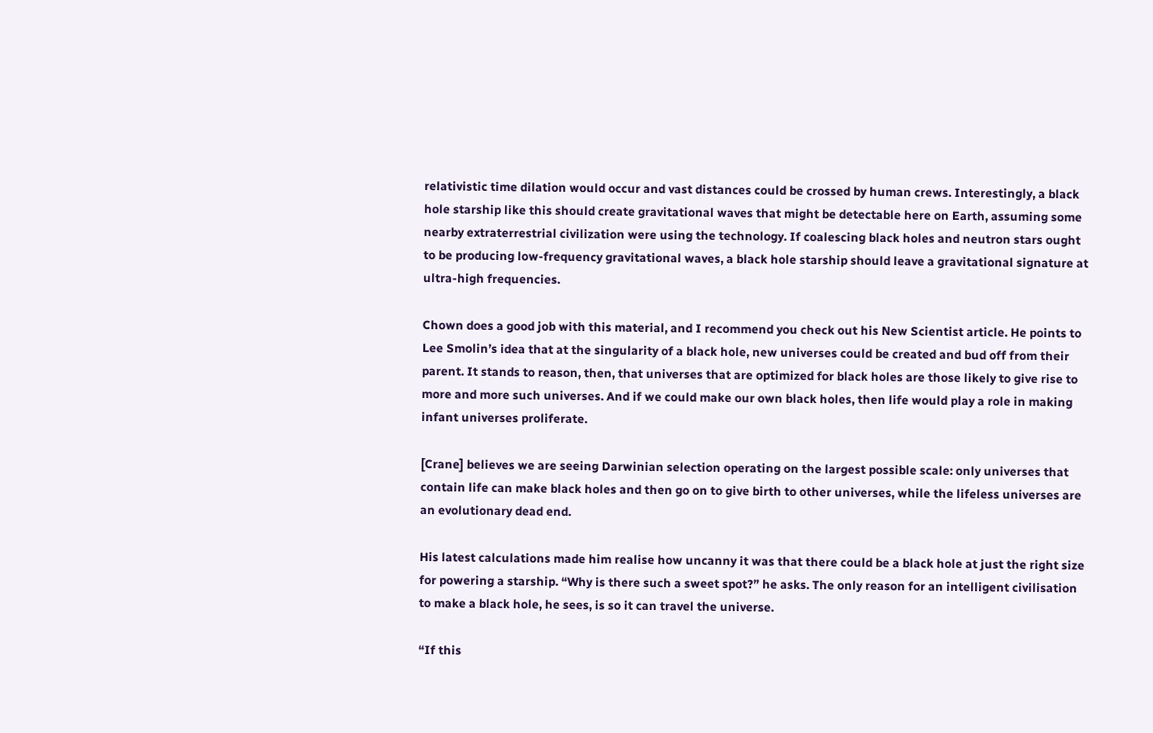relativistic time dilation would occur and vast distances could be crossed by human crews. Interestingly, a black hole starship like this should create gravitational waves that might be detectable here on Earth, assuming some nearby extraterrestrial civilization were using the technology. If coalescing black holes and neutron stars ought to be producing low-frequency gravitational waves, a black hole starship should leave a gravitational signature at ultra-high frequencies.

Chown does a good job with this material, and I recommend you check out his New Scientist article. He points to Lee Smolin’s idea that at the singularity of a black hole, new universes could be created and bud off from their parent. It stands to reason, then, that universes that are optimized for black holes are those likely to give rise to more and more such universes. And if we could make our own black holes, then life would play a role in making infant universes proliferate.

[Crane] believes we are seeing Darwinian selection operating on the largest possible scale: only universes that contain life can make black holes and then go on to give birth to other universes, while the lifeless universes are an evolutionary dead end.

His latest calculations made him realise how uncanny it was that there could be a black hole at just the right size for powering a starship. “Why is there such a sweet spot?” he asks. The only reason for an intelligent civilisation to make a black hole, he sees, is so it can travel the universe.

“If this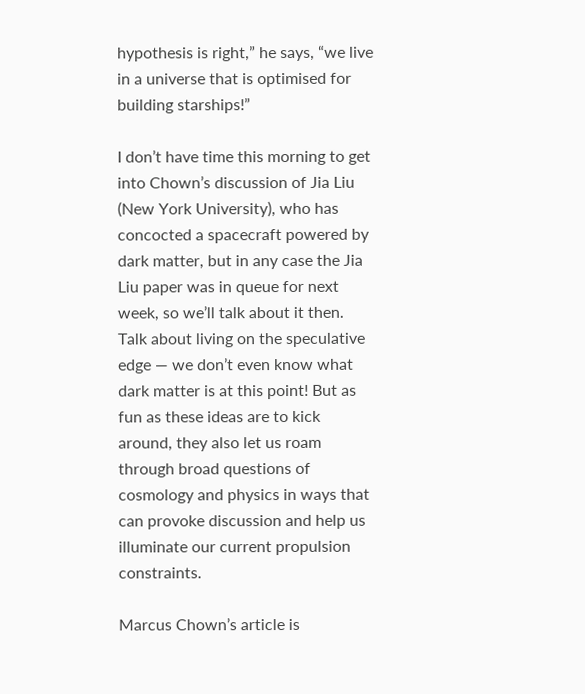hypothesis is right,” he says, “we live in a universe that is optimised for building starships!”

I don’t have time this morning to get into Chown’s discussion of Jia Liu (New York University), who has concocted a spacecraft powered by dark matter, but in any case the Jia Liu paper was in queue for next week, so we’ll talk about it then. Talk about living on the speculative edge — we don’t even know what dark matter is at this point! But as fun as these ideas are to kick around, they also let us roam through broad questions of cosmology and physics in ways that can provoke discussion and help us illuminate our current propulsion constraints.

Marcus Chown’s article is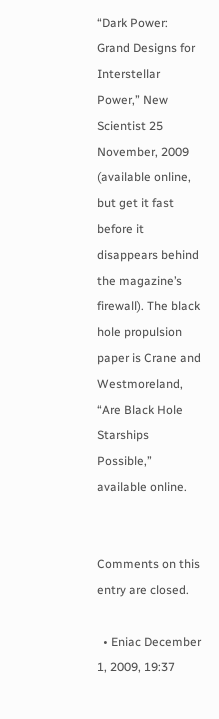“Dark Power: Grand Designs for Interstellar Power,” New Scientist 25 November, 2009 (available online, but get it fast before it disappears behind the magazine’s firewall). The black hole propulsion paper is Crane and Westmoreland, “Are Black Hole Starships Possible,” available online.


Comments on this entry are closed.

  • Eniac December 1, 2009, 19:37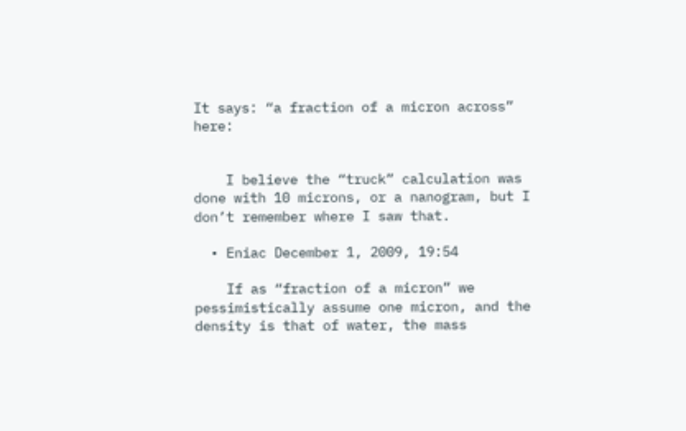It says: “a fraction of a micron across” here:


    I believe the “truck” calculation was done with 10 microns, or a nanogram, but I don’t remember where I saw that.

  • Eniac December 1, 2009, 19:54

    If as “fraction of a micron” we pessimistically assume one micron, and the density is that of water, the mass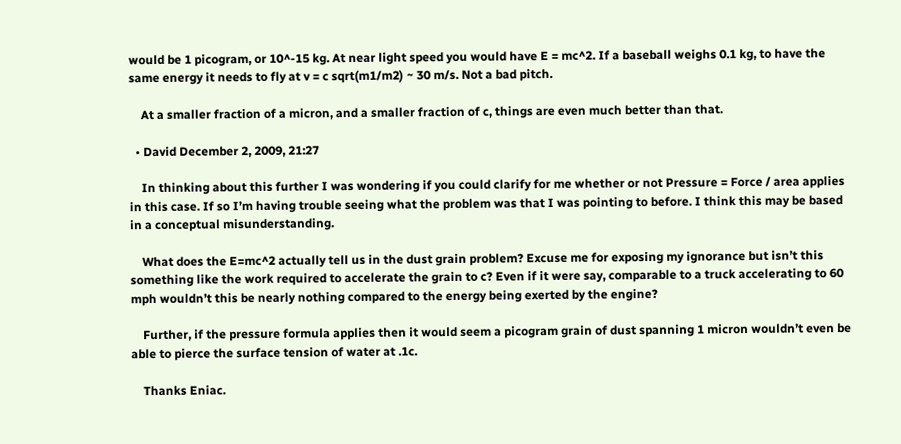would be 1 picogram, or 10^-15 kg. At near light speed you would have E = mc^2. If a baseball weighs 0.1 kg, to have the same energy it needs to fly at v = c sqrt(m1/m2) ~ 30 m/s. Not a bad pitch.

    At a smaller fraction of a micron, and a smaller fraction of c, things are even much better than that.

  • David December 2, 2009, 21:27

    In thinking about this further I was wondering if you could clarify for me whether or not Pressure = Force / area applies in this case. If so I’m having trouble seeing what the problem was that I was pointing to before. I think this may be based in a conceptual misunderstanding.

    What does the E=mc^2 actually tell us in the dust grain problem? Excuse me for exposing my ignorance but isn’t this something like the work required to accelerate the grain to c? Even if it were say, comparable to a truck accelerating to 60 mph wouldn’t this be nearly nothing compared to the energy being exerted by the engine?

    Further, if the pressure formula applies then it would seem a picogram grain of dust spanning 1 micron wouldn’t even be able to pierce the surface tension of water at .1c.

    Thanks Eniac.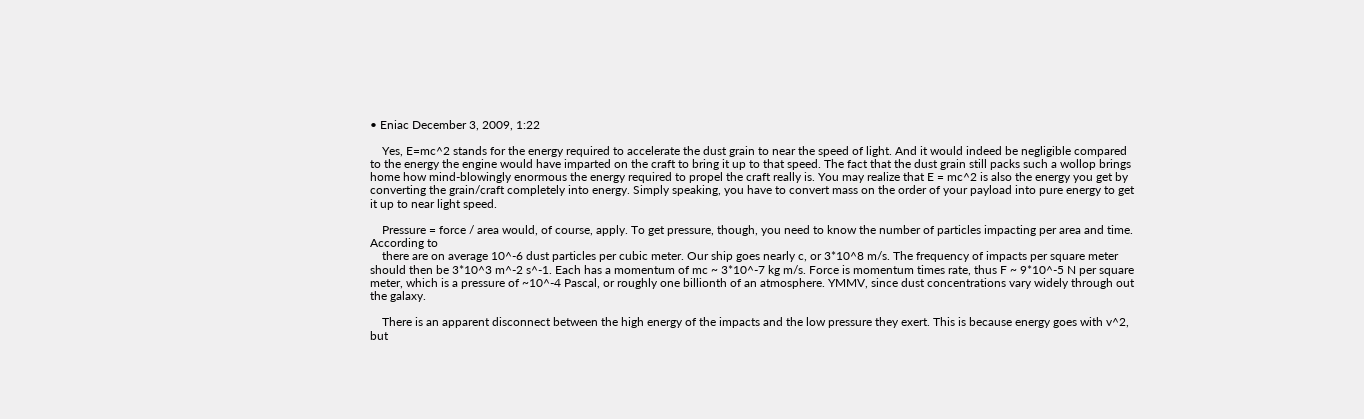• Eniac December 3, 2009, 1:22

    Yes, E=mc^2 stands for the energy required to accelerate the dust grain to near the speed of light. And it would indeed be negligible compared to the energy the engine would have imparted on the craft to bring it up to that speed. The fact that the dust grain still packs such a wollop brings home how mind-blowingly enormous the energy required to propel the craft really is. You may realize that E = mc^2 is also the energy you get by converting the grain/craft completely into energy. Simply speaking, you have to convert mass on the order of your payload into pure energy to get it up to near light speed.

    Pressure = force / area would, of course, apply. To get pressure, though, you need to know the number of particles impacting per area and time. According to
    there are on average 10^-6 dust particles per cubic meter. Our ship goes nearly c, or 3*10^8 m/s. The frequency of impacts per square meter should then be 3*10^3 m^-2 s^-1. Each has a momentum of mc ~ 3*10^-7 kg m/s. Force is momentum times rate, thus F ~ 9*10^-5 N per square meter, which is a pressure of ~10^-4 Pascal, or roughly one billionth of an atmosphere. YMMV, since dust concentrations vary widely through out the galaxy.

    There is an apparent disconnect between the high energy of the impacts and the low pressure they exert. This is because energy goes with v^2, but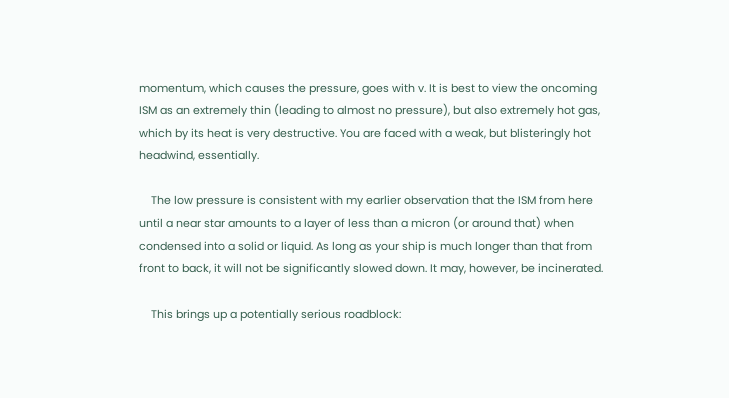momentum, which causes the pressure, goes with v. It is best to view the oncoming ISM as an extremely thin (leading to almost no pressure), but also extremely hot gas, which by its heat is very destructive. You are faced with a weak, but blisteringly hot headwind, essentially.

    The low pressure is consistent with my earlier observation that the ISM from here until a near star amounts to a layer of less than a micron (or around that) when condensed into a solid or liquid. As long as your ship is much longer than that from front to back, it will not be significantly slowed down. It may, however, be incinerated.

    This brings up a potentially serious roadblock: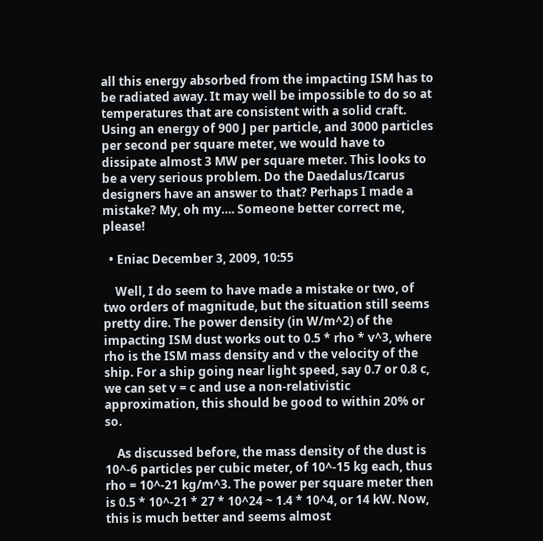all this energy absorbed from the impacting ISM has to be radiated away. It may well be impossible to do so at temperatures that are consistent with a solid craft. Using an energy of 900 J per particle, and 3000 particles per second per square meter, we would have to dissipate almost 3 MW per square meter. This looks to be a very serious problem. Do the Daedalus/Icarus designers have an answer to that? Perhaps I made a mistake? My, oh my…. Someone better correct me, please!

  • Eniac December 3, 2009, 10:55

    Well, I do seem to have made a mistake or two, of two orders of magnitude, but the situation still seems pretty dire. The power density (in W/m^2) of the impacting ISM dust works out to 0.5 * rho * v^3, where rho is the ISM mass density and v the velocity of the ship. For a ship going near light speed, say 0.7 or 0.8 c, we can set v = c and use a non-relativistic approximation, this should be good to within 20% or so.

    As discussed before, the mass density of the dust is 10^-6 particles per cubic meter, of 10^-15 kg each, thus rho = 10^-21 kg/m^3. The power per square meter then is 0.5 * 10^-21 * 27 * 10^24 ~ 1.4 * 10^4, or 14 kW. Now, this is much better and seems almost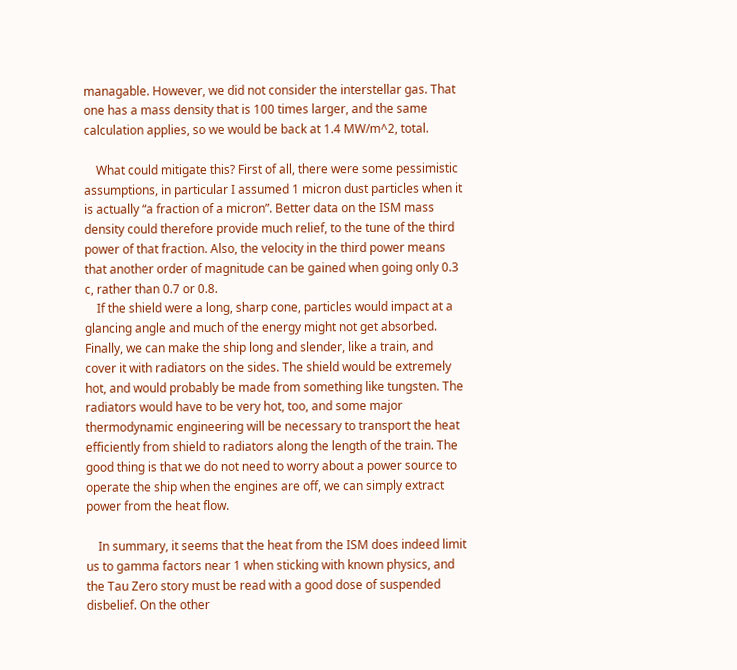managable. However, we did not consider the interstellar gas. That one has a mass density that is 100 times larger, and the same calculation applies, so we would be back at 1.4 MW/m^2, total.

    What could mitigate this? First of all, there were some pessimistic assumptions, in particular I assumed 1 micron dust particles when it is actually “a fraction of a micron”. Better data on the ISM mass density could therefore provide much relief, to the tune of the third power of that fraction. Also, the velocity in the third power means that another order of magnitude can be gained when going only 0.3 c, rather than 0.7 or 0.8.
    If the shield were a long, sharp cone, particles would impact at a glancing angle and much of the energy might not get absorbed. Finally, we can make the ship long and slender, like a train, and cover it with radiators on the sides. The shield would be extremely hot, and would probably be made from something like tungsten. The radiators would have to be very hot, too, and some major thermodynamic engineering will be necessary to transport the heat efficiently from shield to radiators along the length of the train. The good thing is that we do not need to worry about a power source to operate the ship when the engines are off, we can simply extract power from the heat flow.

    In summary, it seems that the heat from the ISM does indeed limit us to gamma factors near 1 when sticking with known physics, and the Tau Zero story must be read with a good dose of suspended disbelief. On the other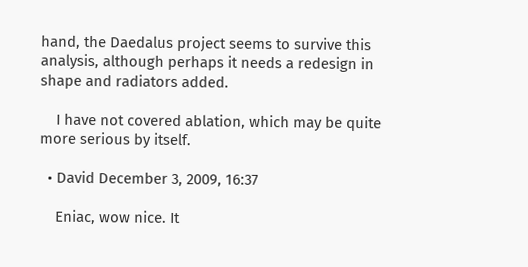hand, the Daedalus project seems to survive this analysis, although perhaps it needs a redesign in shape and radiators added.

    I have not covered ablation, which may be quite more serious by itself.

  • David December 3, 2009, 16:37

    Eniac, wow nice. It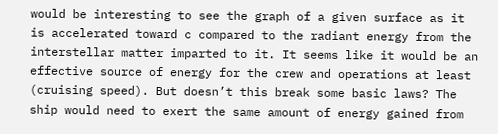would be interesting to see the graph of a given surface as it is accelerated toward c compared to the radiant energy from the interstellar matter imparted to it. It seems like it would be an effective source of energy for the crew and operations at least (cruising speed). But doesn’t this break some basic laws? The ship would need to exert the same amount of energy gained from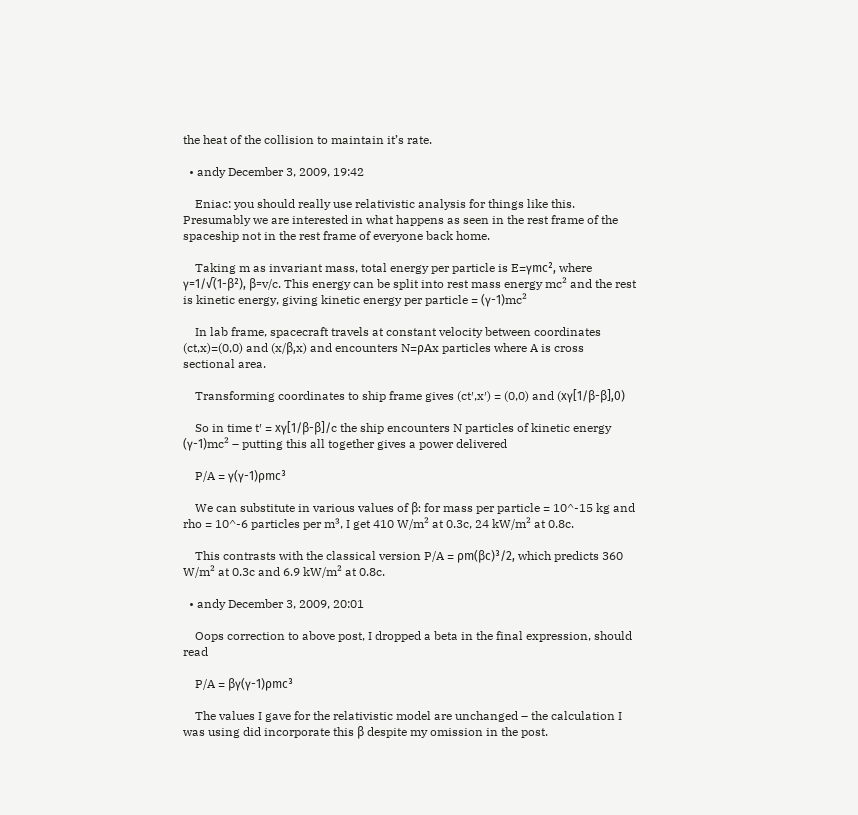the heat of the collision to maintain it’s rate.

  • andy December 3, 2009, 19:42

    Eniac: you should really use relativistic analysis for things like this. Presumably we are interested in what happens as seen in the rest frame of the spaceship not in the rest frame of everyone back home.

    Taking m as invariant mass, total energy per particle is E=γmc², where γ=1/√(1-β²), β=v/c. This energy can be split into rest mass energy mc² and the rest is kinetic energy, giving kinetic energy per particle = (γ-1)mc²

    In lab frame, spacecraft travels at constant velocity between coordinates (ct,x)=(0,0) and (x/β,x) and encounters N=ρAx particles where A is cross sectional area.

    Transforming coordinates to ship frame gives (ct′,x′) = (0,0) and (xγ[1/β-β],0)

    So in time t′ = xγ[1/β-β]/c the ship encounters N particles of kinetic energy (γ-1)mc² – putting this all together gives a power delivered

    P/A = γ(γ-1)ρmc³

    We can substitute in various values of β: for mass per particle = 10^-15 kg and rho = 10^-6 particles per m³, I get 410 W/m² at 0.3c, 24 kW/m² at 0.8c.

    This contrasts with the classical version P/A = ρm(βc)³/2, which predicts 360 W/m² at 0.3c and 6.9 kW/m² at 0.8c.

  • andy December 3, 2009, 20:01

    Oops correction to above post, I dropped a beta in the final expression, should read

    P/A = βγ(γ-1)ρmc³

    The values I gave for the relativistic model are unchanged – the calculation I was using did incorporate this β despite my omission in the post.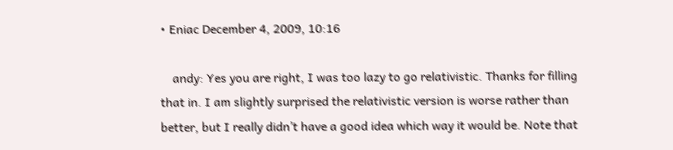• Eniac December 4, 2009, 10:16

    andy: Yes you are right, I was too lazy to go relativistic. Thanks for filling that in. I am slightly surprised the relativistic version is worse rather than better, but I really didn’t have a good idea which way it would be. Note that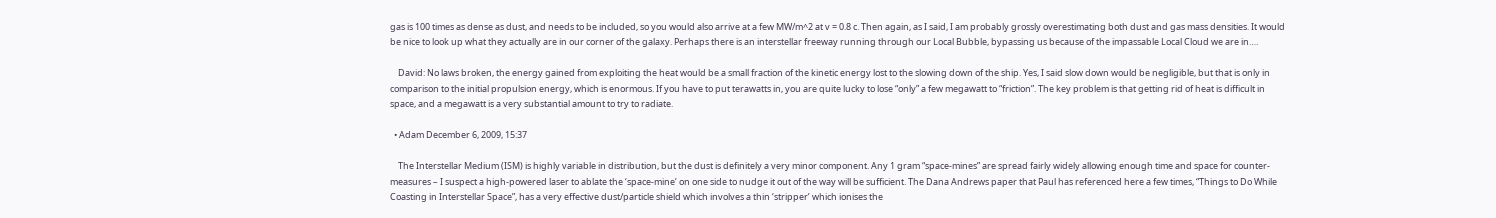gas is 100 times as dense as dust, and needs to be included, so you would also arrive at a few MW/m^2 at v = 0.8 c. Then again, as I said, I am probably grossly overestimating both dust and gas mass densities. It would be nice to look up what they actually are in our corner of the galaxy. Perhaps there is an interstellar freeway running through our Local Bubble, bypassing us because of the impassable Local Cloud we are in….

    David: No laws broken, the energy gained from exploiting the heat would be a small fraction of the kinetic energy lost to the slowing down of the ship. Yes, I said slow down would be negligible, but that is only in comparison to the initial propulsion energy, which is enormous. If you have to put terawatts in, you are quite lucky to lose “only” a few megawatt to “friction”. The key problem is that getting rid of heat is difficult in space, and a megawatt is a very substantial amount to try to radiate.

  • Adam December 6, 2009, 15:37

    The Interstellar Medium (ISM) is highly variable in distribution, but the dust is definitely a very minor component. Any 1 gram “space-mines” are spread fairly widely allowing enough time and space for counter-measures – I suspect a high-powered laser to ablate the ‘space-mine’ on one side to nudge it out of the way will be sufficient. The Dana Andrews paper that Paul has referenced here a few times, “Things to Do While Coasting in Interstellar Space”, has a very effective dust/particle shield which involves a thin ‘stripper’ which ionises the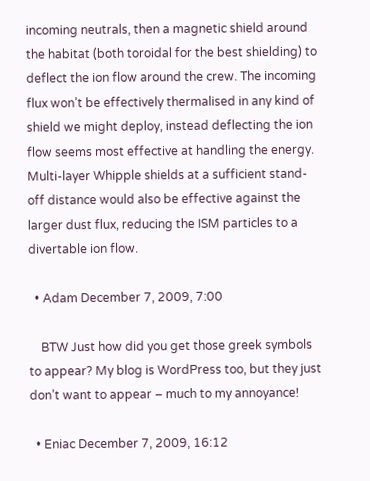incoming neutrals, then a magnetic shield around the habitat (both toroidal for the best shielding) to deflect the ion flow around the crew. The incoming flux won’t be effectively thermalised in any kind of shield we might deploy, instead deflecting the ion flow seems most effective at handling the energy. Multi-layer Whipple shields at a sufficient stand-off distance would also be effective against the larger dust flux, reducing the ISM particles to a divertable ion flow.

  • Adam December 7, 2009, 7:00

    BTW Just how did you get those greek symbols to appear? My blog is WordPress too, but they just don’t want to appear – much to my annoyance!

  • Eniac December 7, 2009, 16:12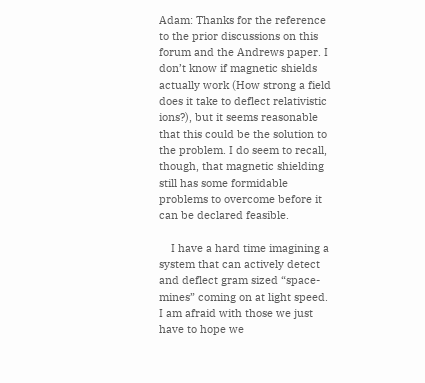Adam: Thanks for the reference to the prior discussions on this forum and the Andrews paper. I don’t know if magnetic shields actually work (How strong a field does it take to deflect relativistic ions?), but it seems reasonable that this could be the solution to the problem. I do seem to recall, though, that magnetic shielding still has some formidable problems to overcome before it can be declared feasible.

    I have a hard time imagining a system that can actively detect and deflect gram sized “space-mines” coming on at light speed. I am afraid with those we just have to hope we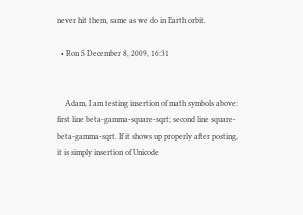never hit them, same as we do in Earth orbit.

  • Ron S December 8, 2009, 16:31


    Adam, I am testing insertion of math symbols above: first line beta-gamma-square-sqrt; second line square-beta-gamma-sqrt. If it shows up properly after posting, it is simply insertion of Unicode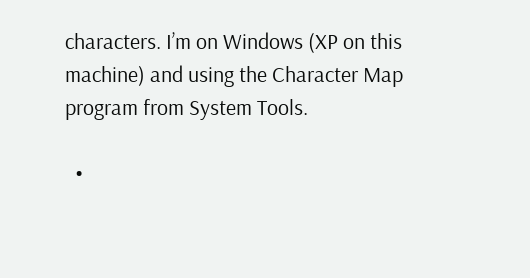characters. I’m on Windows (XP on this machine) and using the Character Map program from System Tools.

  •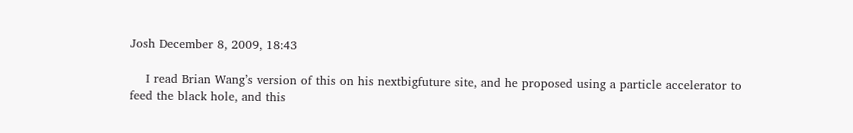Josh December 8, 2009, 18:43

    I read Brian Wang’s version of this on his nextbigfuture site, and he proposed using a particle accelerator to feed the black hole, and this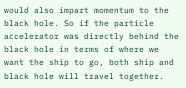would also impart momentum to the black hole. So if the particle accelerator was directly behind the black hole in terms of where we want the ship to go, both ship and black hole will travel together.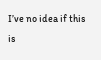I’ve no idea if this is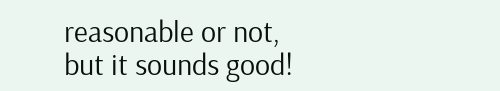reasonable or not, but it sounds good!